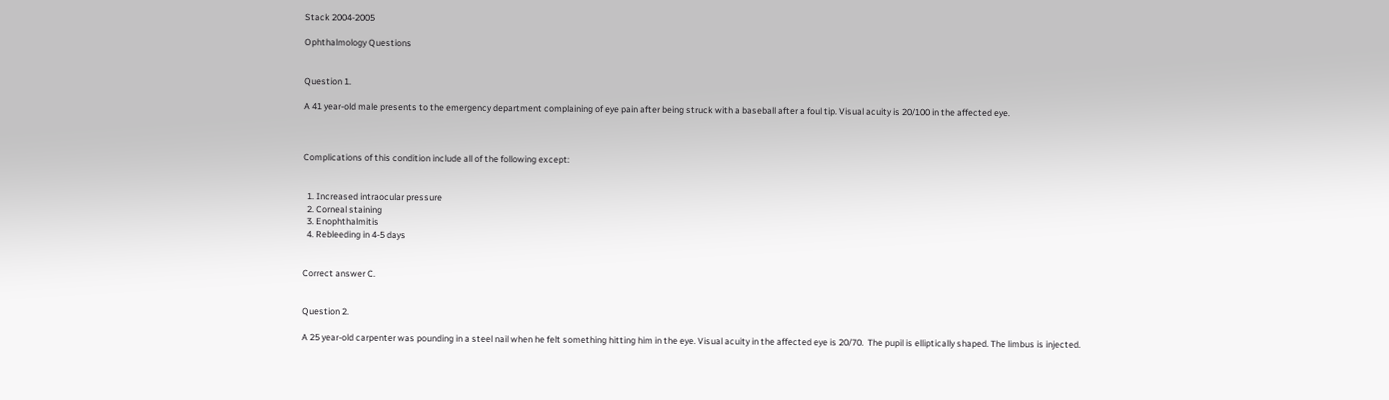Stack 2004-2005

Ophthalmology Questions


Question 1.

A 41 year-old male presents to the emergency department complaining of eye pain after being struck with a baseball after a foul tip. Visual acuity is 20/100 in the affected eye.



Complications of this condition include all of the following except:


  1. Increased intraocular pressure
  2. Corneal staining
  3. Enophthalmitis
  4. Rebleeding in 4-5 days


Correct answer C.


Question 2.

A 25 year-old carpenter was pounding in a steel nail when he felt something hitting him in the eye. Visual acuity in the affected eye is 20/70.  The pupil is elliptically shaped. The limbus is injected.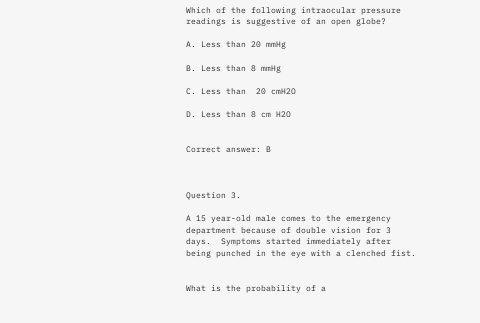Which of the following intraocular pressure readings is suggestive of an open globe?

A. Less than 20 mmHg

B. Less than 8 mmHg

C. Less than  20 cmH2O

D. Less than 8 cm H2O


Correct answer: B



Question 3.

A 15 year-old male comes to the emergency department because of double vision for 3 days.  Symptoms started immediately after being punched in the eye with a clenched fist.


What is the probability of a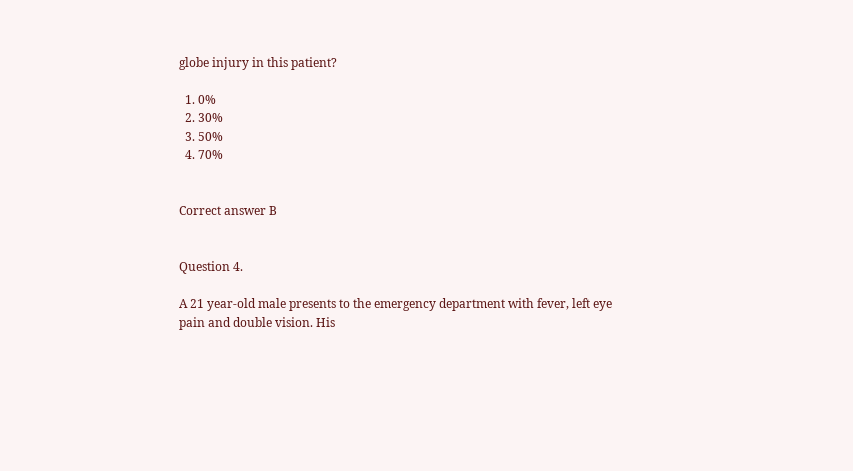globe injury in this patient?

  1. 0%
  2. 30%
  3. 50%
  4. 70%


Correct answer B


Question 4.

A 21 year-old male presents to the emergency department with fever, left eye pain and double vision. His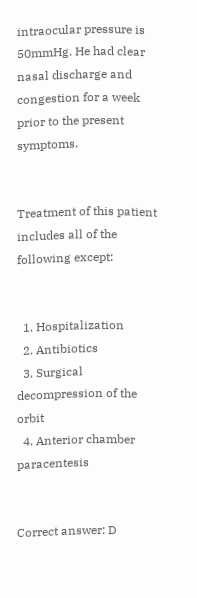intraocular pressure is 50mmHg. He had clear nasal discharge and congestion for a week prior to the present symptoms.


Treatment of this patient includes all of the following except:


  1. Hospitalization
  2. Antibiotics
  3. Surgical decompression of the orbit
  4. Anterior chamber paracentesis


Correct answer: D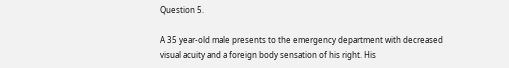Question 5.

A 35 year-old male presents to the emergency department with decreased visual acuity and a foreign body sensation of his right. His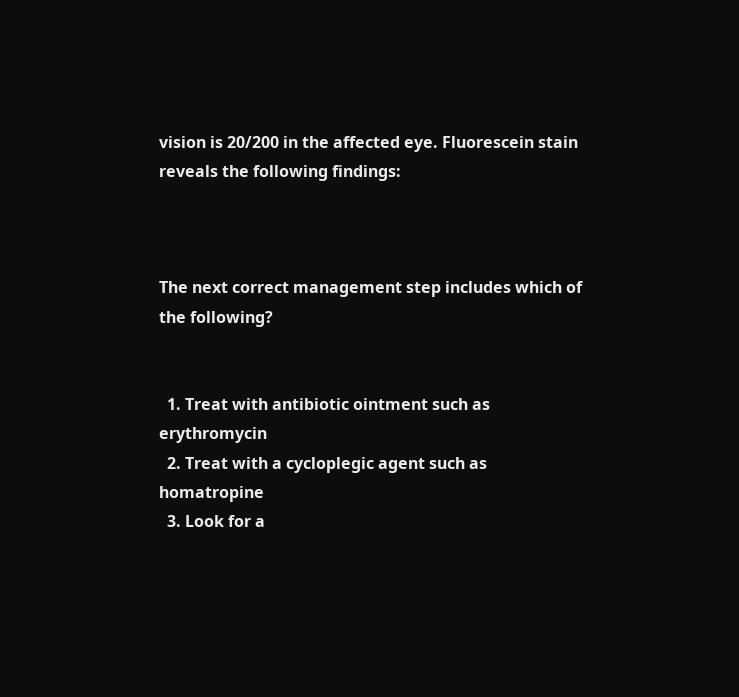vision is 20/200 in the affected eye. Fluorescein stain reveals the following findings:



The next correct management step includes which of the following?


  1. Treat with antibiotic ointment such as erythromycin
  2. Treat with a cycloplegic agent such as homatropine
  3. Look for a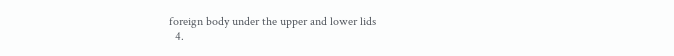foreign body under the upper and lower lids
  4.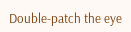Double-patch the eye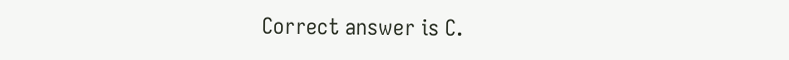Correct answer is C.